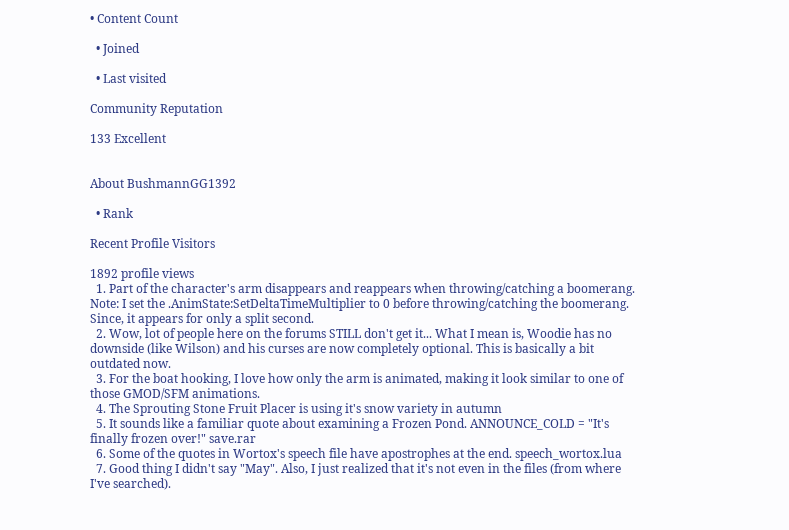• Content Count

  • Joined

  • Last visited

Community Reputation

133 Excellent


About BushmannGG1392

  • Rank

Recent Profile Visitors

1892 profile views
  1. Part of the character's arm disappears and reappears when throwing/catching a boomerang. Note: I set the .AnimState:SetDeltaTimeMultiplier to 0 before throwing/catching the boomerang. Since, it appears for only a split second.
  2. Wow, lot of people here on the forums STILL don't get it... What I mean is, Woodie has no downside (like Wilson) and his curses are now completely optional. This is basically a bit outdated now.
  3. For the boat hooking, I love how only the arm is animated, making it look similar to one of those GMOD/SFM animations.
  4. The Sprouting Stone Fruit Placer is using it's snow variety in autumn
  5. It sounds like a familiar quote about examining a Frozen Pond. ANNOUNCE_COLD = "It's finally frozen over!" save.rar
  6. Some of the quotes in Wortox's speech file have apostrophes at the end. speech_wortox.lua
  7. Good thing I didn't say "May". Also, I just realized that it's not even in the files (from where I've searched).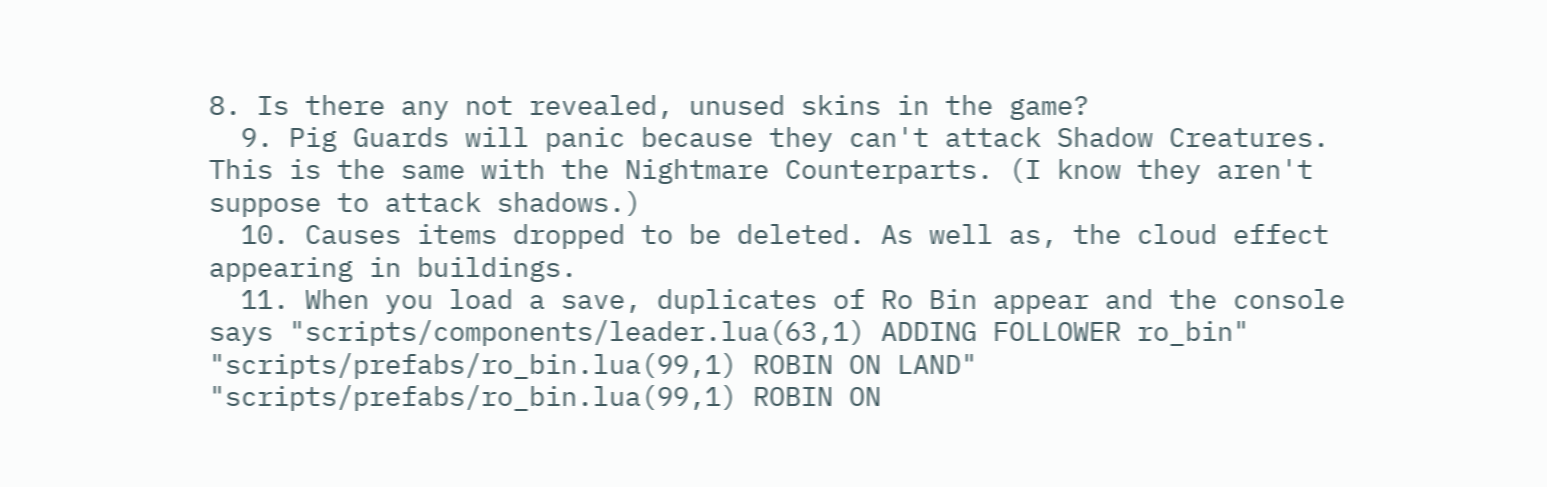8. Is there any not revealed, unused skins in the game?
  9. Pig Guards will panic because they can't attack Shadow Creatures. This is the same with the Nightmare Counterparts. (I know they aren't suppose to attack shadows.)
  10. Causes items dropped to be deleted. As well as, the cloud effect appearing in buildings.
  11. When you load a save, duplicates of Ro Bin appear and the console says "scripts/components/leader.lua(63,1) ADDING FOLLOWER ro_bin" "scripts/prefabs/ro_bin.lua(99,1) ROBIN ON LAND" "scripts/prefabs/ro_bin.lua(99,1) ROBIN ON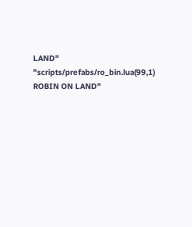LAND" "scripts/prefabs/ro_bin.lua(99,1) ROBIN ON LAND"